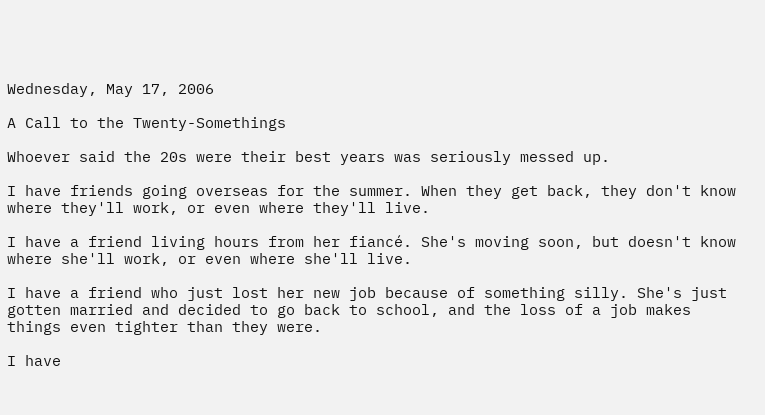Wednesday, May 17, 2006

A Call to the Twenty-Somethings

Whoever said the 20s were their best years was seriously messed up.

I have friends going overseas for the summer. When they get back, they don't know where they'll work, or even where they'll live.

I have a friend living hours from her fiancé. She's moving soon, but doesn't know where she'll work, or even where she'll live.

I have a friend who just lost her new job because of something silly. She's just gotten married and decided to go back to school, and the loss of a job makes things even tighter than they were.

I have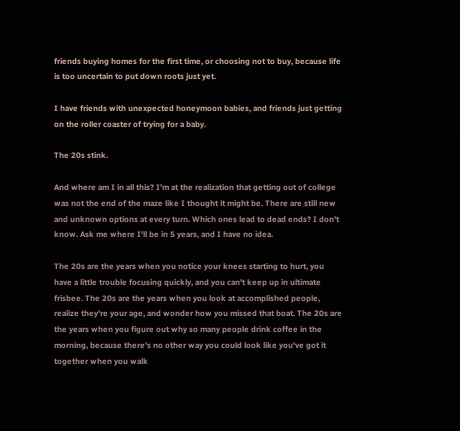friends buying homes for the first time, or choosing not to buy, because life is too uncertain to put down roots just yet.

I have friends with unexpected honeymoon babies, and friends just getting on the roller coaster of trying for a baby.

The 20s stink.

And where am I in all this? I'm at the realization that getting out of college was not the end of the maze like I thought it might be. There are still new and unknown options at every turn. Which ones lead to dead ends? I don't know. Ask me where I'll be in 5 years, and I have no idea.

The 20s are the years when you notice your knees starting to hurt, you have a little trouble focusing quickly, and you can't keep up in ultimate frisbee. The 20s are the years when you look at accomplished people, realize they're your age, and wonder how you missed that boat. The 20s are the years when you figure out why so many people drink coffee in the morning, because there's no other way you could look like you've got it together when you walk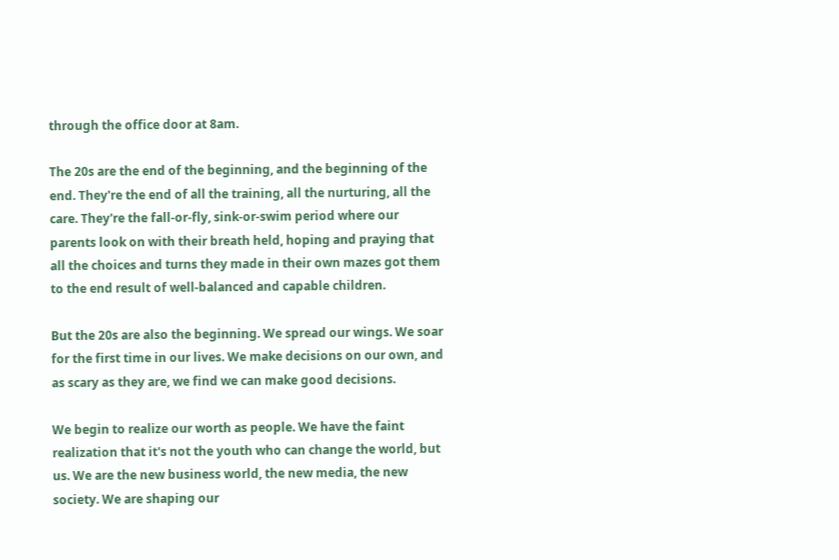through the office door at 8am.

The 20s are the end of the beginning, and the beginning of the end. They're the end of all the training, all the nurturing, all the care. They're the fall-or-fly, sink-or-swim period where our parents look on with their breath held, hoping and praying that all the choices and turns they made in their own mazes got them to the end result of well-balanced and capable children.

But the 20s are also the beginning. We spread our wings. We soar for the first time in our lives. We make decisions on our own, and as scary as they are, we find we can make good decisions.

We begin to realize our worth as people. We have the faint realization that it's not the youth who can change the world, but us. We are the new business world, the new media, the new society. We are shaping our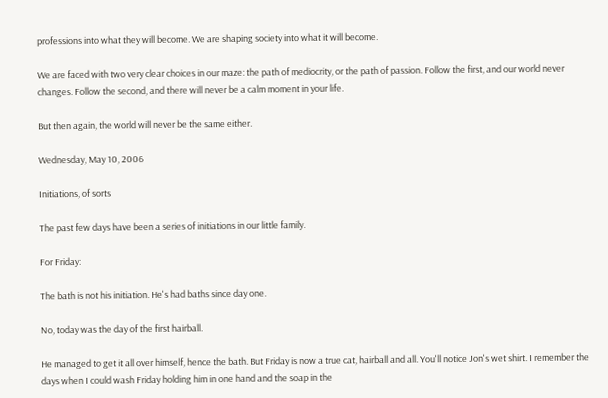professions into what they will become. We are shaping society into what it will become.

We are faced with two very clear choices in our maze: the path of mediocrity, or the path of passion. Follow the first, and our world never changes. Follow the second, and there will never be a calm moment in your life.

But then again, the world will never be the same either.

Wednesday, May 10, 2006

Initiations, of sorts

The past few days have been a series of initiations in our little family.

For Friday:

The bath is not his initiation. He's had baths since day one.

No, today was the day of the first hairball.

He managed to get it all over himself, hence the bath. But Friday is now a true cat, hairball and all. You'll notice Jon's wet shirt. I remember the days when I could wash Friday holding him in one hand and the soap in the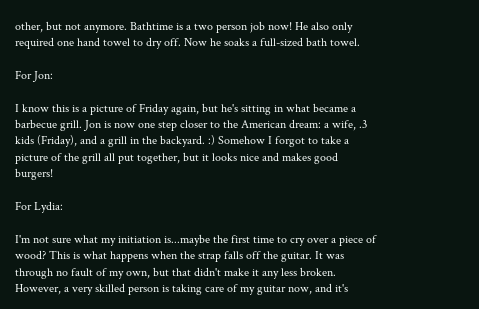other, but not anymore. Bathtime is a two person job now! He also only required one hand towel to dry off. Now he soaks a full-sized bath towel.

For Jon:

I know this is a picture of Friday again, but he's sitting in what became a barbecue grill. Jon is now one step closer to the American dream: a wife, .3 kids (Friday), and a grill in the backyard. :) Somehow I forgot to take a picture of the grill all put together, but it looks nice and makes good burgers!

For Lydia:

I'm not sure what my initiation is...maybe the first time to cry over a piece of wood? This is what happens when the strap falls off the guitar. It was through no fault of my own, but that didn't make it any less broken. However, a very skilled person is taking care of my guitar now, and it's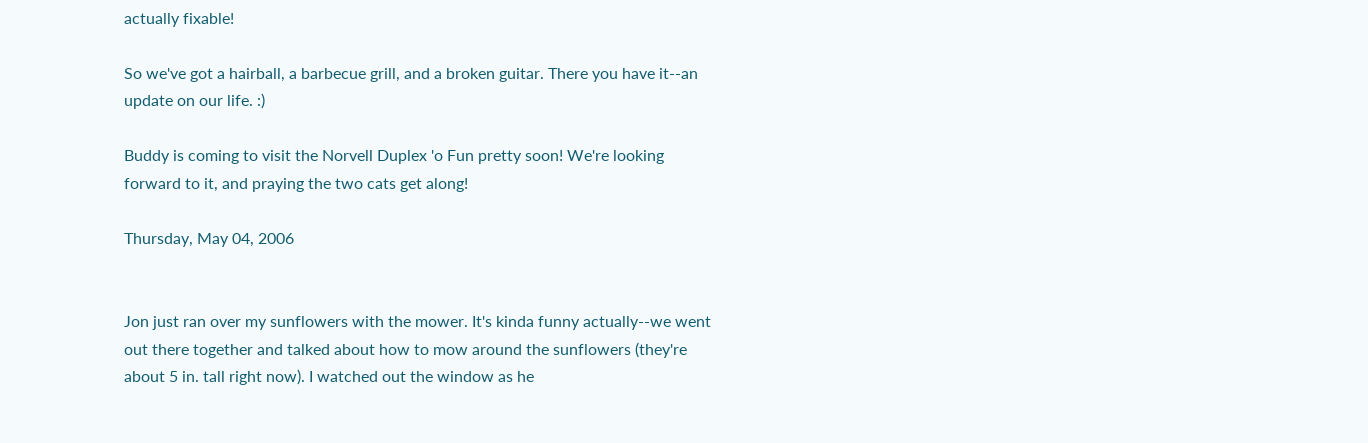actually fixable!

So we've got a hairball, a barbecue grill, and a broken guitar. There you have it--an update on our life. :)

Buddy is coming to visit the Norvell Duplex 'o Fun pretty soon! We're looking forward to it, and praying the two cats get along!

Thursday, May 04, 2006


Jon just ran over my sunflowers with the mower. It's kinda funny actually--we went out there together and talked about how to mow around the sunflowers (they're about 5 in. tall right now). I watched out the window as he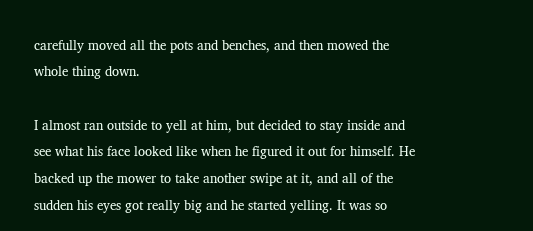carefully moved all the pots and benches, and then mowed the whole thing down.

I almost ran outside to yell at him, but decided to stay inside and see what his face looked like when he figured it out for himself. He backed up the mower to take another swipe at it, and all of the sudden his eyes got really big and he started yelling. It was so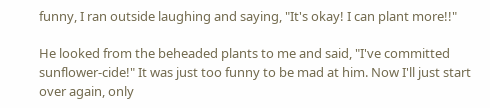funny, I ran outside laughing and saying, "It's okay! I can plant more!!"

He looked from the beheaded plants to me and said, "I've committed sunflower-cide!" It was just too funny to be mad at him. Now I'll just start over again, only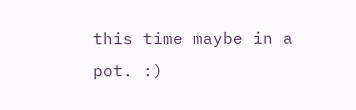this time maybe in a pot. :)